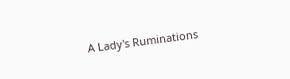A Lady's Ruminations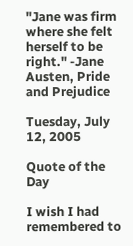"Jane was firm where she felt herself to be right." -Jane Austen, Pride and Prejudice

Tuesday, July 12, 2005

Quote of the Day

I wish I had remembered to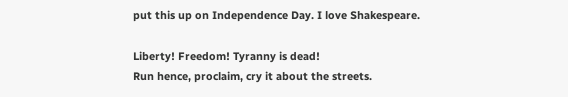put this up on Independence Day. I love Shakespeare.

Liberty! Freedom! Tyranny is dead!
Run hence, proclaim, cry it about the streets.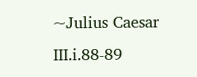~Julius Caesar III.i.88-89